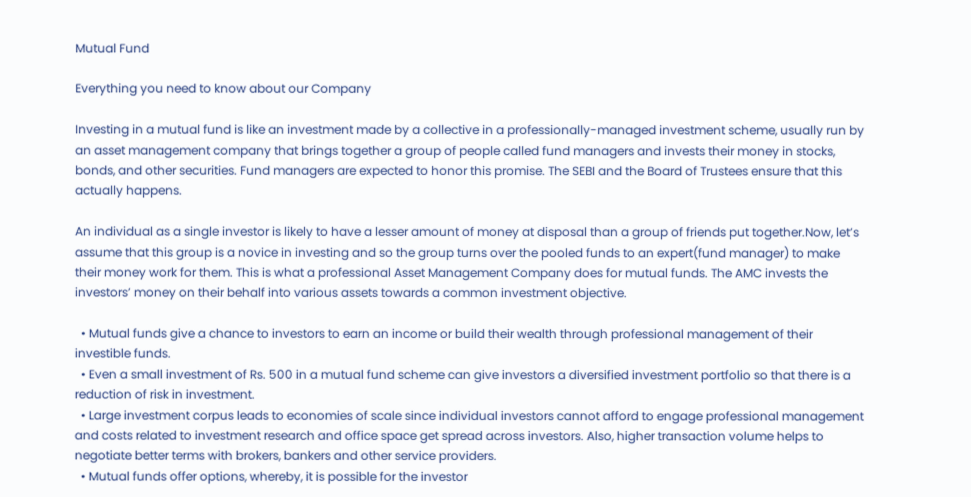Mutual Fund

Everything you need to know about our Company

Investing in a mutual fund is like an investment made by a collective in a professionally-managed investment scheme, usually run by an asset management company that brings together a group of people called fund managers and invests their money in stocks, bonds, and other securities. Fund managers are expected to honor this promise. The SEBI and the Board of Trustees ensure that this actually happens.

An individual as a single investor is likely to have a lesser amount of money at disposal than a group of friends put together.Now, let’s assume that this group is a novice in investing and so the group turns over the pooled funds to an expert(fund manager) to make their money work for them. This is what a professional Asset Management Company does for mutual funds. The AMC invests the investors’ money on their behalf into various assets towards a common investment objective.

  • Mutual funds give a chance to investors to earn an income or build their wealth through professional management of their investible funds.
  • Even a small investment of Rs. 500 in a mutual fund scheme can give investors a diversified investment portfolio so that there is a reduction of risk in investment.
  • Large investment corpus leads to economies of scale since individual investors cannot afford to engage professional management and costs related to investment research and office space get spread across investors. Also, higher transaction volume helps to negotiate better terms with brokers, bankers and other service providers.
  • Mutual funds offer options, whereby, it is possible for the investor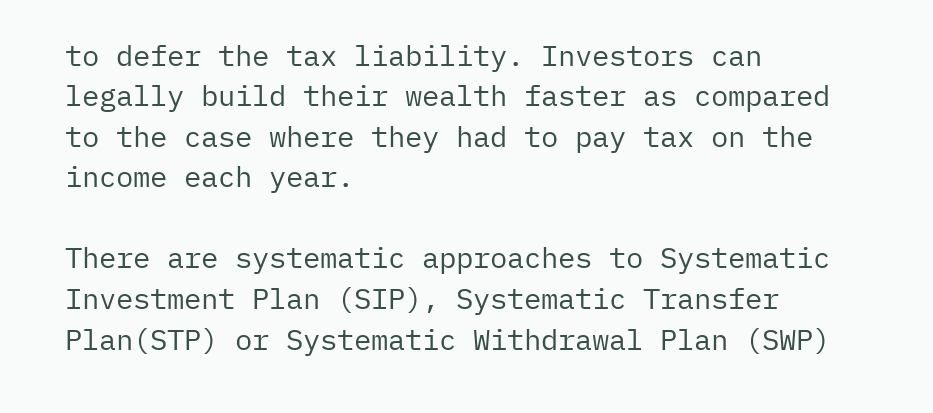to defer the tax liability. Investors can legally build their wealth faster as compared to the case where they had to pay tax on the income each year.

There are systematic approaches to Systematic Investment Plan (SIP), Systematic Transfer Plan(STP) or Systematic Withdrawal Plan (SWP)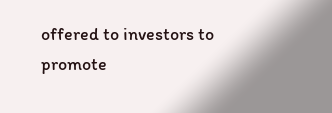offered to investors to promote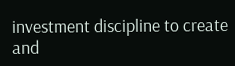investment discipline to create and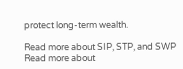protect long-term wealth.

Read more about SIP, STP, and SWP
Read more about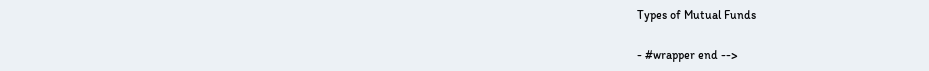Types of Mutual Funds

- #wrapper end -->